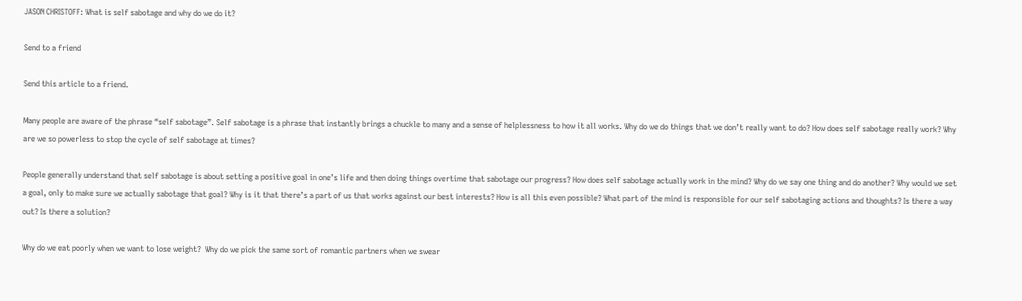JASON CHRISTOFF: What is self sabotage and why do we do it?

Send to a friend

Send this article to a friend.

Many people are aware of the phrase “self sabotage”. Self sabotage is a phrase that instantly brings a chuckle to many and a sense of helplessness to how it all works. Why do we do things that we don’t really want to do? How does self sabotage really work? Why are we so powerless to stop the cycle of self sabotage at times?

People generally understand that self sabotage is about setting a positive goal in one’s life and then doing things overtime that sabotage our progress? How does self sabotage actually work in the mind? Why do we say one thing and do another? Why would we set a goal, only to make sure we actually sabotage that goal? Why is it that there’s a part of us that works against our best interests? How is all this even possible? What part of the mind is responsible for our self sabotaging actions and thoughts? Is there a way out? Is there a solution?

Why do we eat poorly when we want to lose weight?  Why do we pick the same sort of romantic partners when we swear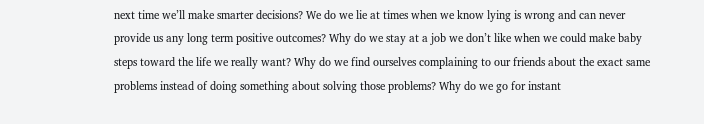next time we’ll make smarter decisions? We do we lie at times when we know lying is wrong and can never provide us any long term positive outcomes? Why do we stay at a job we don’t like when we could make baby steps toward the life we really want? Why do we find ourselves complaining to our friends about the exact same problems instead of doing something about solving those problems? Why do we go for instant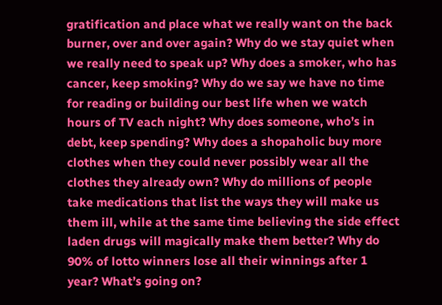gratification and place what we really want on the back burner, over and over again? Why do we stay quiet when we really need to speak up? Why does a smoker, who has cancer, keep smoking? Why do we say we have no time for reading or building our best life when we watch hours of TV each night? Why does someone, who’s in debt, keep spending? Why does a shopaholic buy more clothes when they could never possibly wear all the clothes they already own? Why do millions of people take medications that list the ways they will make us them ill, while at the same time believing the side effect laden drugs will magically make them better? Why do 90% of lotto winners lose all their winnings after 1 year? What’s going on?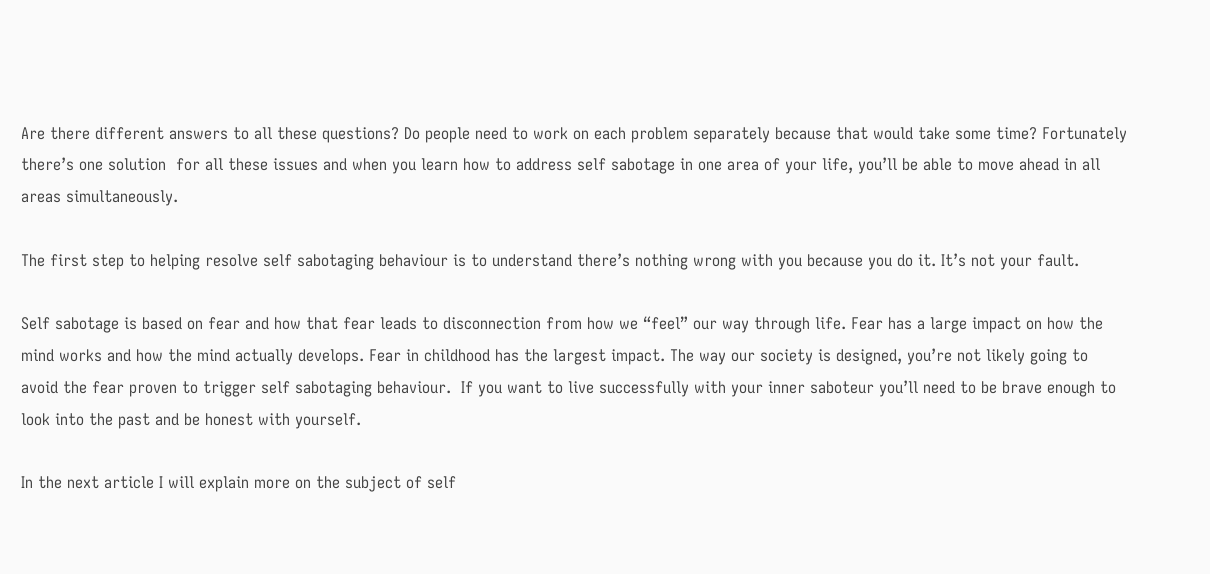Are there different answers to all these questions? Do people need to work on each problem separately because that would take some time? Fortunately there’s one solution  for all these issues and when you learn how to address self sabotage in one area of your life, you’ll be able to move ahead in all areas simultaneously.

The first step to helping resolve self sabotaging behaviour is to understand there’s nothing wrong with you because you do it. It’s not your fault.

Self sabotage is based on fear and how that fear leads to disconnection from how we “feel” our way through life. Fear has a large impact on how the mind works and how the mind actually develops. Fear in childhood has the largest impact. The way our society is designed, you’re not likely going to avoid the fear proven to trigger self sabotaging behaviour.  If you want to live successfully with your inner saboteur you’ll need to be brave enough to look into the past and be honest with yourself.

In the next article I will explain more on the subject of self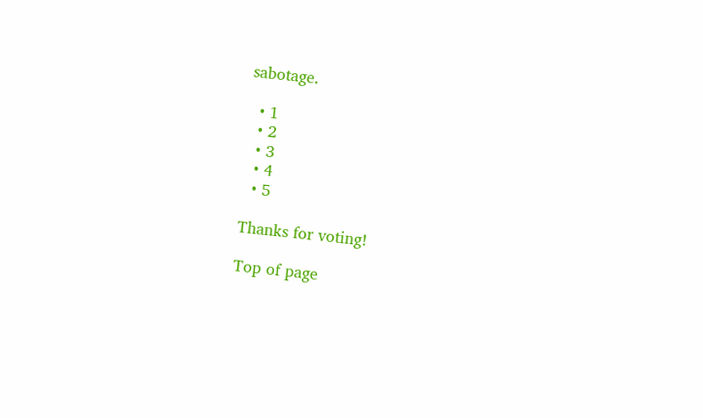sabotage.

  • 1
  • 2
  • 3
  • 4
  • 5

Thanks for voting!

Top of page